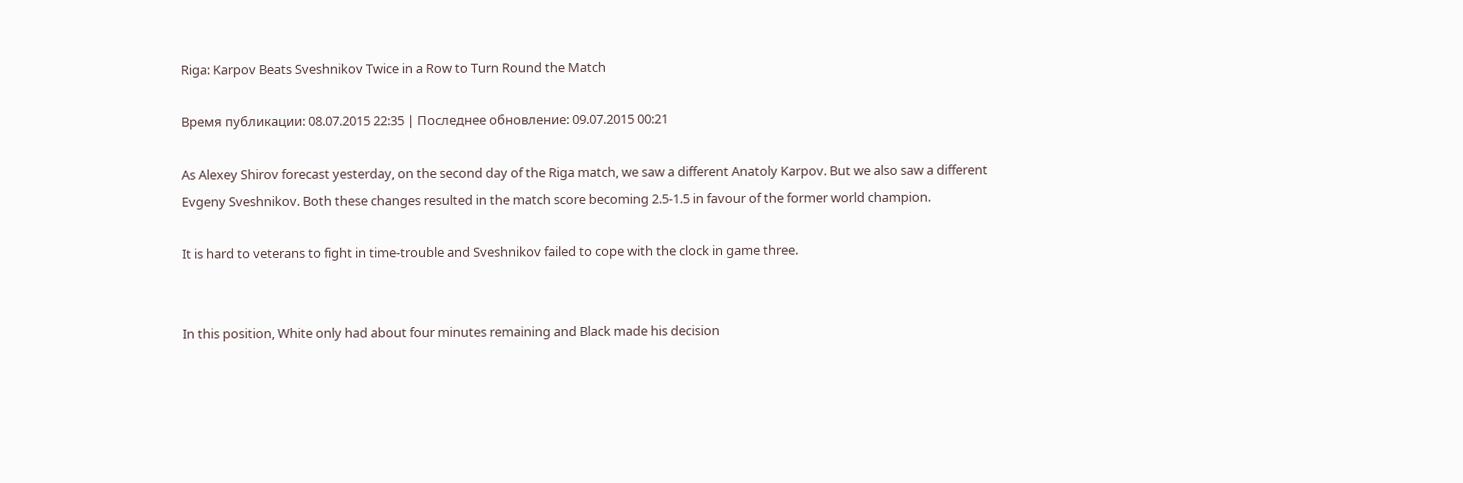Riga: Karpov Beats Sveshnikov Twice in a Row to Turn Round the Match

Время публикации: 08.07.2015 22:35 | Последнее обновление: 09.07.2015 00:21

As Alexey Shirov forecast yesterday, on the second day of the Riga match, we saw a different Anatoly Karpov. But we also saw a different Evgeny Sveshnikov. Both these changes resulted in the match score becoming 2.5-1.5 in favour of the former world champion.

It is hard to veterans to fight in time-trouble and Sveshnikov failed to cope with the clock in game three.


In this position, White only had about four minutes remaining and Black made his decision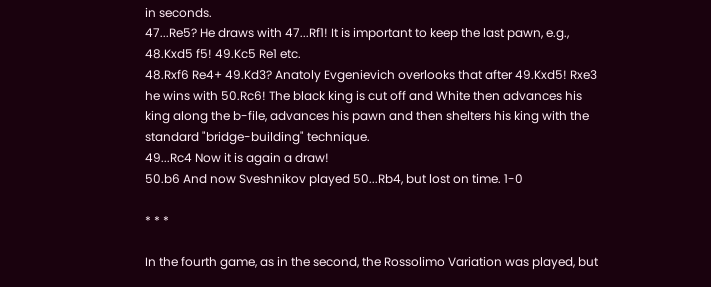in seconds.
47...Re5? He draws with 47...Rf1! It is important to keep the last pawn, e.g., 48.Kxd5 f5! 49.Kc5 Re1 etc.
48.Rxf6 Re4+ 49.Kd3? Anatoly Evgenievich overlooks that after 49.Kxd5! Rxe3 he wins with 50.Rc6! The black king is cut off and White then advances his king along the b-file, advances his pawn and then shelters his king with the standard "bridge-building" technique.
49...Rc4 Now it is again a draw!
50.b6 And now Sveshnikov played 50...Rb4, but lost on time. 1-0

* * *

In the fourth game, as in the second, the Rossolimo Variation was played, but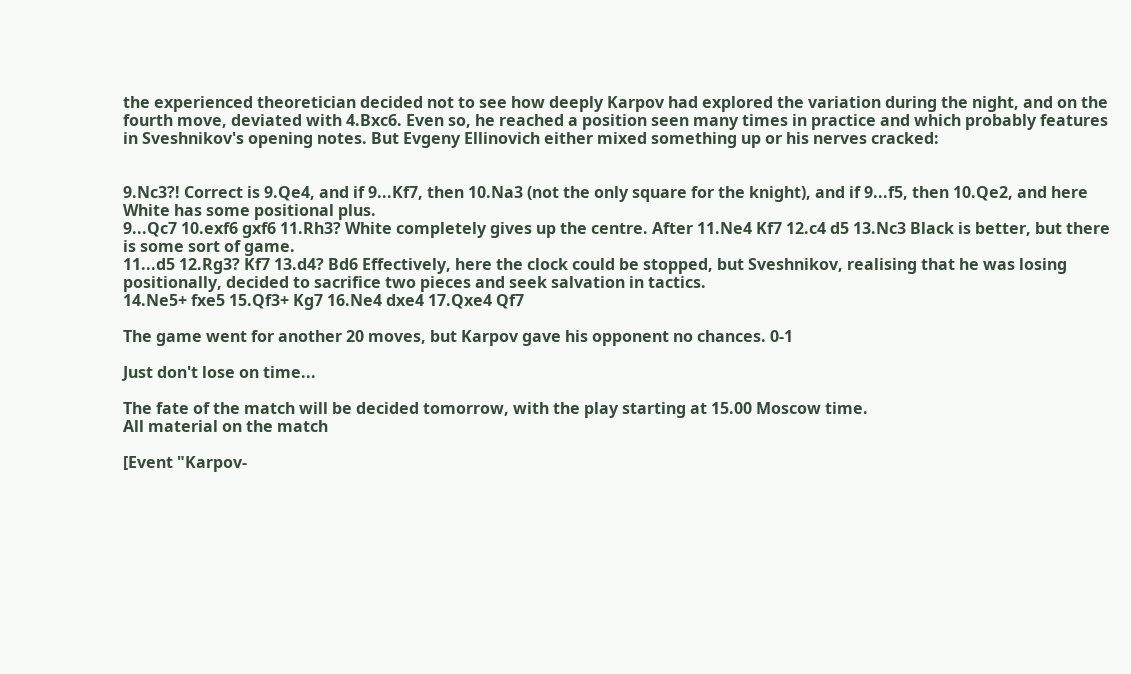the experienced theoretician decided not to see how deeply Karpov had explored the variation during the night, and on the fourth move, deviated with 4.Bxc6. Even so, he reached a position seen many times in practice and which probably features in Sveshnikov's opening notes. But Evgeny Ellinovich either mixed something up or his nerves cracked:


9.Nc3?! Correct is 9.Qe4, and if 9...Kf7, then 10.Na3 (not the only square for the knight), and if 9...f5, then 10.Qe2, and here White has some positional plus.
9...Qc7 10.exf6 gxf6 11.Rh3? White completely gives up the centre. After 11.Ne4 Kf7 12.c4 d5 13.Nc3 Black is better, but there is some sort of game.
11...d5 12.Rg3? Kf7 13.d4? Bd6 Effectively, here the clock could be stopped, but Sveshnikov, realising that he was losing positionally, decided to sacrifice two pieces and seek salvation in tactics.
14.Ne5+ fxe5 15.Qf3+ Kg7 16.Ne4 dxe4 17.Qxe4 Qf7

The game went for another 20 moves, but Karpov gave his opponent no chances. 0-1

Just don't lose on time...

The fate of the match will be decided tomorrow, with the play starting at 15.00 Moscow time.
All material on the match

[Event "Karpov-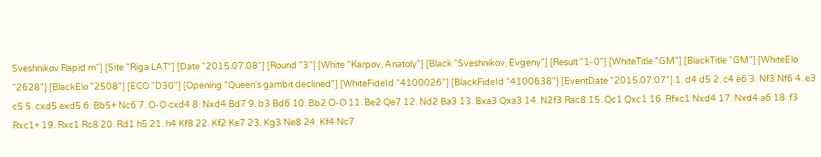Sveshnikov Rapid m"] [Site "Riga LAT"] [Date "2015.07.08"] [Round "3"] [White "Karpov, Anatoly"] [Black "Sveshnikov, Evgeny"] [Result "1-0"] [WhiteTitle "GM"] [BlackTitle "GM"] [WhiteElo "2628"] [BlackElo "2508"] [ECO "D30"] [Opening "Queen's gambit declined"] [WhiteFideId "4100026"] [BlackFideId "4100638"] [EventDate "2015.07.07"] 1. d4 d5 2. c4 e6 3. Nf3 Nf6 4. e3 c5 5. cxd5 exd5 6. Bb5+ Nc6 7. O-O cxd4 8. Nxd4 Bd7 9. b3 Bd6 10. Bb2 O-O 11. Be2 Qe7 12. Nd2 Ba3 13. Bxa3 Qxa3 14. N2f3 Rac8 15. Qc1 Qxc1 16. Rfxc1 Nxd4 17. Nxd4 a6 18. f3 Rxc1+ 19. Rxc1 Rc8 20. Rd1 h5 21. h4 Kf8 22. Kf2 Ke7 23. Kg3 Ne8 24. Kf4 Nc7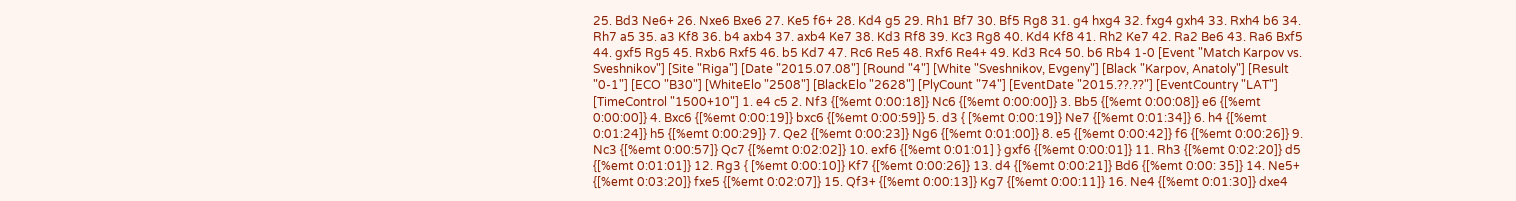25. Bd3 Ne6+ 26. Nxe6 Bxe6 27. Ke5 f6+ 28. Kd4 g5 29. Rh1 Bf7 30. Bf5 Rg8 31. g4 hxg4 32. fxg4 gxh4 33. Rxh4 b6 34. Rh7 a5 35. a3 Kf8 36. b4 axb4 37. axb4 Ke7 38. Kd3 Rf8 39. Kc3 Rg8 40. Kd4 Kf8 41. Rh2 Ke7 42. Ra2 Be6 43. Ra6 Bxf5 44. gxf5 Rg5 45. Rxb6 Rxf5 46. b5 Kd7 47. Rc6 Re5 48. Rxf6 Re4+ 49. Kd3 Rc4 50. b6 Rb4 1-0 [Event "Match Karpov vs. Sveshnikov"] [Site "Riga"] [Date "2015.07.08"] [Round "4"] [White "Sveshnikov, Evgeny"] [Black "Karpov, Anatoly"] [Result "0-1"] [ECO "B30"] [WhiteElo "2508"] [BlackElo "2628"] [PlyCount "74"] [EventDate "2015.??.??"] [EventCountry "LAT"] [TimeControl "1500+10"] 1. e4 c5 2. Nf3 {[%emt 0:00:18]} Nc6 {[%emt 0:00:00]} 3. Bb5 {[%emt 0:00:08]} e6 {[%emt 0:00:00]} 4. Bxc6 {[%emt 0:00:19]} bxc6 {[%emt 0:00:59]} 5. d3 { [%emt 0:00:19]} Ne7 {[%emt 0:01:34]} 6. h4 {[%emt 0:01:24]} h5 {[%emt 0:00:29]} 7. Qe2 {[%emt 0:00:23]} Ng6 {[%emt 0:01:00]} 8. e5 {[%emt 0:00:42]} f6 {[%emt 0:00:26]} 9. Nc3 {[%emt 0:00:57]} Qc7 {[%emt 0:02:02]} 10. exf6 {[%emt 0:01:01] } gxf6 {[%emt 0:00:01]} 11. Rh3 {[%emt 0:02:20]} d5 {[%emt 0:01:01]} 12. Rg3 { [%emt 0:00:10]} Kf7 {[%emt 0:00:26]} 13. d4 {[%emt 0:00:21]} Bd6 {[%emt 0:00: 35]} 14. Ne5+ {[%emt 0:03:20]} fxe5 {[%emt 0:02:07]} 15. Qf3+ {[%emt 0:00:13]} Kg7 {[%emt 0:00:11]} 16. Ne4 {[%emt 0:01:30]} dxe4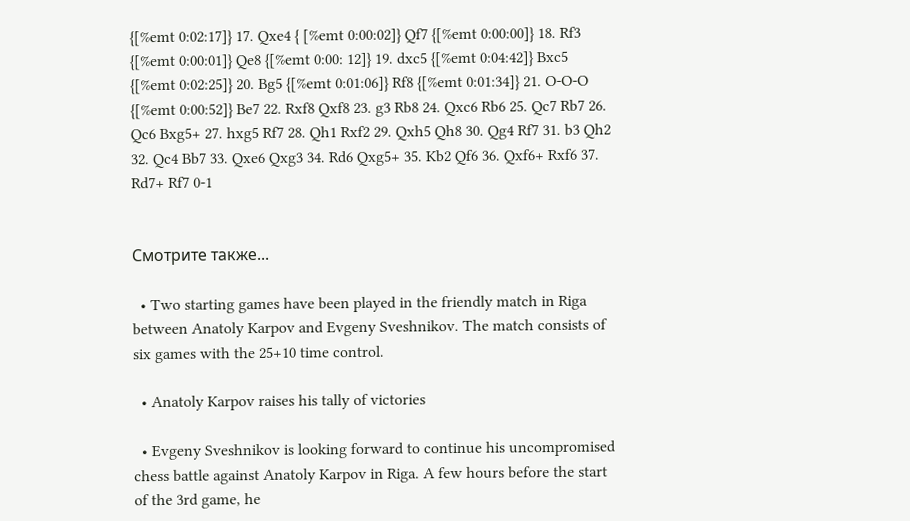{[%emt 0:02:17]} 17. Qxe4 { [%emt 0:00:02]} Qf7 {[%emt 0:00:00]} 18. Rf3 {[%emt 0:00:01]} Qe8 {[%emt 0:00: 12]} 19. dxc5 {[%emt 0:04:42]} Bxc5 {[%emt 0:02:25]} 20. Bg5 {[%emt 0:01:06]} Rf8 {[%emt 0:01:34]} 21. O-O-O {[%emt 0:00:52]} Be7 22. Rxf8 Qxf8 23. g3 Rb8 24. Qxc6 Rb6 25. Qc7 Rb7 26. Qc6 Bxg5+ 27. hxg5 Rf7 28. Qh1 Rxf2 29. Qxh5 Qh8 30. Qg4 Rf7 31. b3 Qh2 32. Qc4 Bb7 33. Qxe6 Qxg3 34. Rd6 Qxg5+ 35. Kb2 Qf6 36. Qxf6+ Rxf6 37. Rd7+ Rf7 0-1


Смотрите также...

  • Two starting games have been played in the friendly match in Riga between Anatoly Karpov and Evgeny Sveshnikov. The match consists of six games with the 25+10 time control.

  • Anatoly Karpov raises his tally of victories

  • Evgeny Sveshnikov is looking forward to continue his uncompromised chess battle against Anatoly Karpov in Riga. A few hours before the start of the 3rd game, he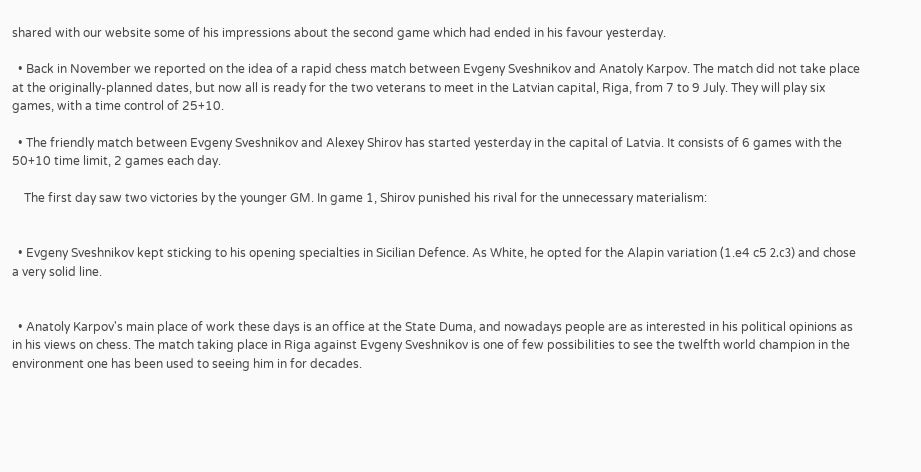shared with our website some of his impressions about the second game which had ended in his favour yesterday.

  • Back in November we reported on the idea of a rapid chess match between Evgeny Sveshnikov and Anatoly Karpov. The match did not take place at the originally-planned dates, but now all is ready for the two veterans to meet in the Latvian capital, Riga, from 7 to 9 July. They will play six games, with a time control of 25+10.

  • The friendly match between Evgeny Sveshnikov and Alexey Shirov has started yesterday in the capital of Latvia. It consists of 6 games with the 50+10 time limit, 2 games each day.

    The first day saw two victories by the younger GM. In game 1, Shirov punished his rival for the unnecessary materialism:


  • Evgeny Sveshnikov kept sticking to his opening specialties in Sicilian Defence. As White, he opted for the Alapin variation (1.e4 c5 2.с3) and chose a very solid line.


  • Anatoly Karpov's main place of work these days is an office at the State Duma, and nowadays people are as interested in his political opinions as in his views on chess. The match taking place in Riga against Evgeny Sveshnikov is one of few possibilities to see the twelfth world champion in the environment one has been used to seeing him in for decades.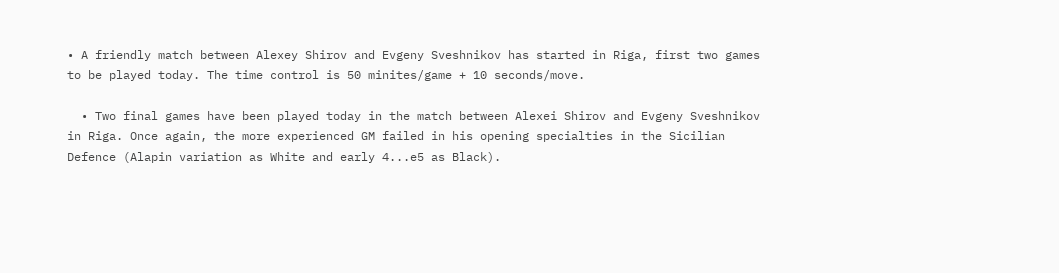• A friendly match between Alexey Shirov and Evgeny Sveshnikov has started in Riga, first two games to be played today. The time control is 50 minites/game + 10 seconds/move.

  • Two final games have been played today in the match between Alexei Shirov and Evgeny Sveshnikov in Riga. Once again, the more experienced GM failed in his opening specialties in the Sicilian Defence (Alapin variation as White and early 4...e5 as Black).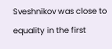Sveshnikov was close to equality in the first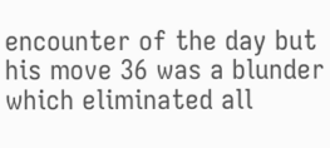encounter of the day but his move 36 was a blunder which eliminated all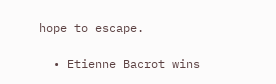hope to escape.

  • Etienne Bacrot wins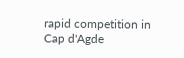rapid competition in Cap d'Agde